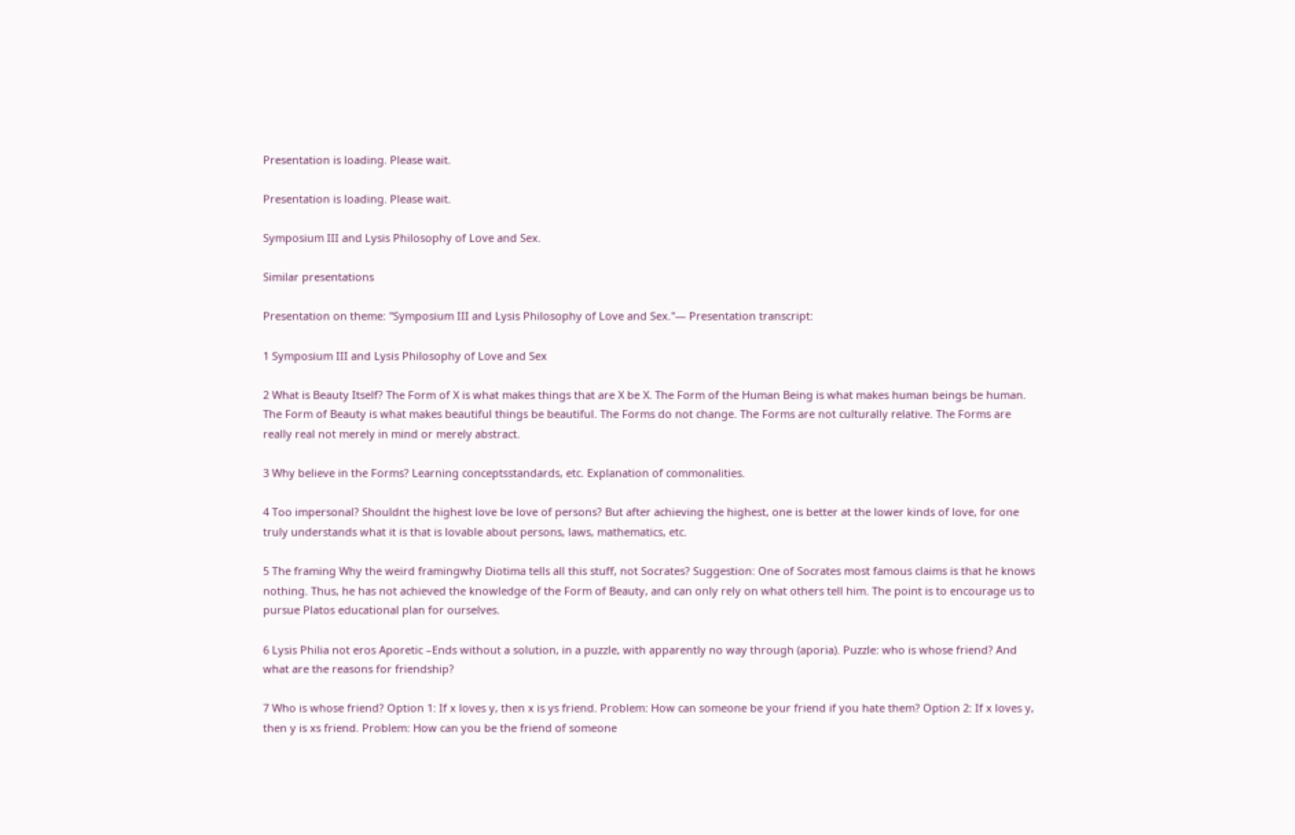Presentation is loading. Please wait.

Presentation is loading. Please wait.

Symposium III and Lysis Philosophy of Love and Sex.

Similar presentations

Presentation on theme: "Symposium III and Lysis Philosophy of Love and Sex."— Presentation transcript:

1 Symposium III and Lysis Philosophy of Love and Sex

2 What is Beauty Itself? The Form of X is what makes things that are X be X. The Form of the Human Being is what makes human beings be human. The Form of Beauty is what makes beautiful things be beautiful. The Forms do not change. The Forms are not culturally relative. The Forms are really real not merely in mind or merely abstract.

3 Why believe in the Forms? Learning conceptsstandards, etc. Explanation of commonalities.

4 Too impersonal? Shouldnt the highest love be love of persons? But after achieving the highest, one is better at the lower kinds of love, for one truly understands what it is that is lovable about persons, laws, mathematics, etc.

5 The framing Why the weird framingwhy Diotima tells all this stuff, not Socrates? Suggestion: One of Socrates most famous claims is that he knows nothing. Thus, he has not achieved the knowledge of the Form of Beauty, and can only rely on what others tell him. The point is to encourage us to pursue Platos educational plan for ourselves.

6 Lysis Philia not eros Aporetic –Ends without a solution, in a puzzle, with apparently no way through (aporia). Puzzle: who is whose friend? And what are the reasons for friendship?

7 Who is whose friend? Option 1: If x loves y, then x is ys friend. Problem: How can someone be your friend if you hate them? Option 2: If x loves y, then y is xs friend. Problem: How can you be the friend of someone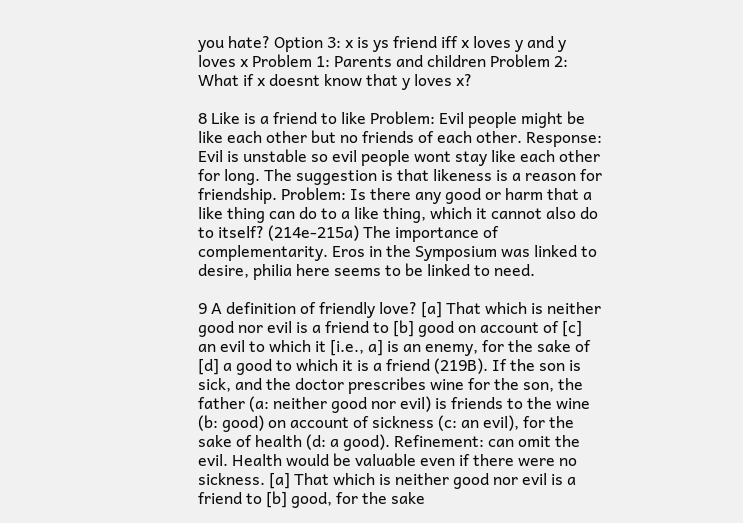you hate? Option 3: x is ys friend iff x loves y and y loves x Problem 1: Parents and children Problem 2: What if x doesnt know that y loves x?

8 Like is a friend to like Problem: Evil people might be like each other but no friends of each other. Response: Evil is unstable so evil people wont stay like each other for long. The suggestion is that likeness is a reason for friendship. Problem: Is there any good or harm that a like thing can do to a like thing, which it cannot also do to itself? (214e-215a) The importance of complementarity. Eros in the Symposium was linked to desire, philia here seems to be linked to need.

9 A definition of friendly love? [a] That which is neither good nor evil is a friend to [b] good on account of [c] an evil to which it [i.e., a] is an enemy, for the sake of [d] a good to which it is a friend (219B). If the son is sick, and the doctor prescribes wine for the son, the father (a: neither good nor evil) is friends to the wine (b: good) on account of sickness (c: an evil), for the sake of health (d: a good). Refinement: can omit the evil. Health would be valuable even if there were no sickness. [a] That which is neither good nor evil is a friend to [b] good, for the sake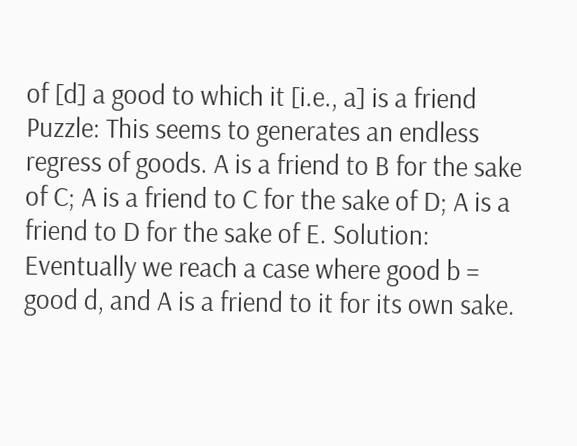of [d] a good to which it [i.e., a] is a friend Puzzle: This seems to generates an endless regress of goods. A is a friend to B for the sake of C; A is a friend to C for the sake of D; A is a friend to D for the sake of E. Solution: Eventually we reach a case where good b = good d, and A is a friend to it for its own sake.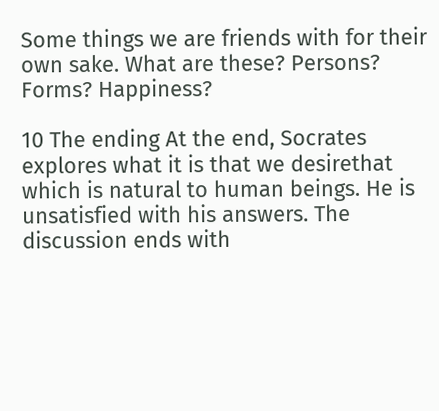Some things we are friends with for their own sake. What are these? Persons? Forms? Happiness?

10 The ending At the end, Socrates explores what it is that we desirethat which is natural to human beings. He is unsatisfied with his answers. The discussion ends with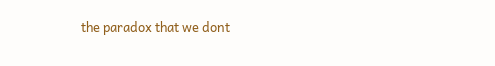the paradox that we dont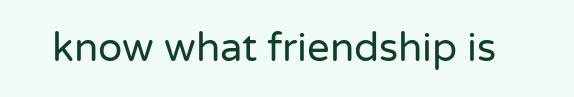know what friendship is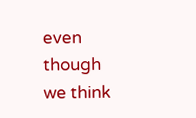even though we think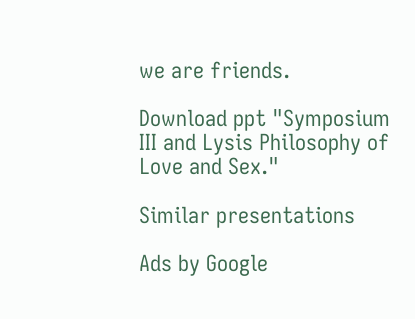we are friends.

Download ppt "Symposium III and Lysis Philosophy of Love and Sex."

Similar presentations

Ads by Google